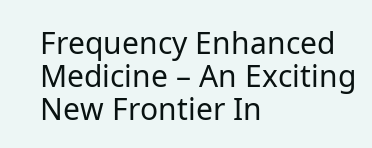Frequency Enhanced Medicine – An Exciting New Frontier In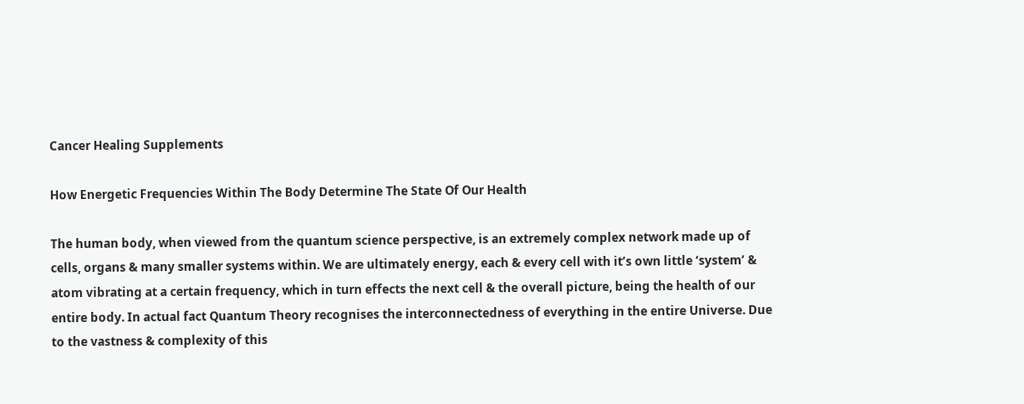Cancer Healing Supplements

How Energetic Frequencies Within The Body Determine The State Of Our Health

The human body, when viewed from the quantum science perspective, is an extremely complex network made up of cells, organs & many smaller systems within. We are ultimately energy, each & every cell with it’s own little ‘system’ & atom vibrating at a certain frequency, which in turn effects the next cell & the overall picture, being the health of our entire body. In actual fact Quantum Theory recognises the interconnectedness of everything in the entire Universe. Due to the vastness & complexity of this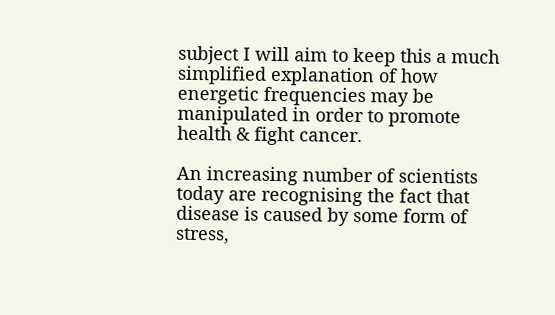subject I will aim to keep this a much simplified explanation of how energetic frequencies may be manipulated in order to promote health & fight cancer.

An increasing number of scientists today are recognising the fact that disease is caused by some form of stress,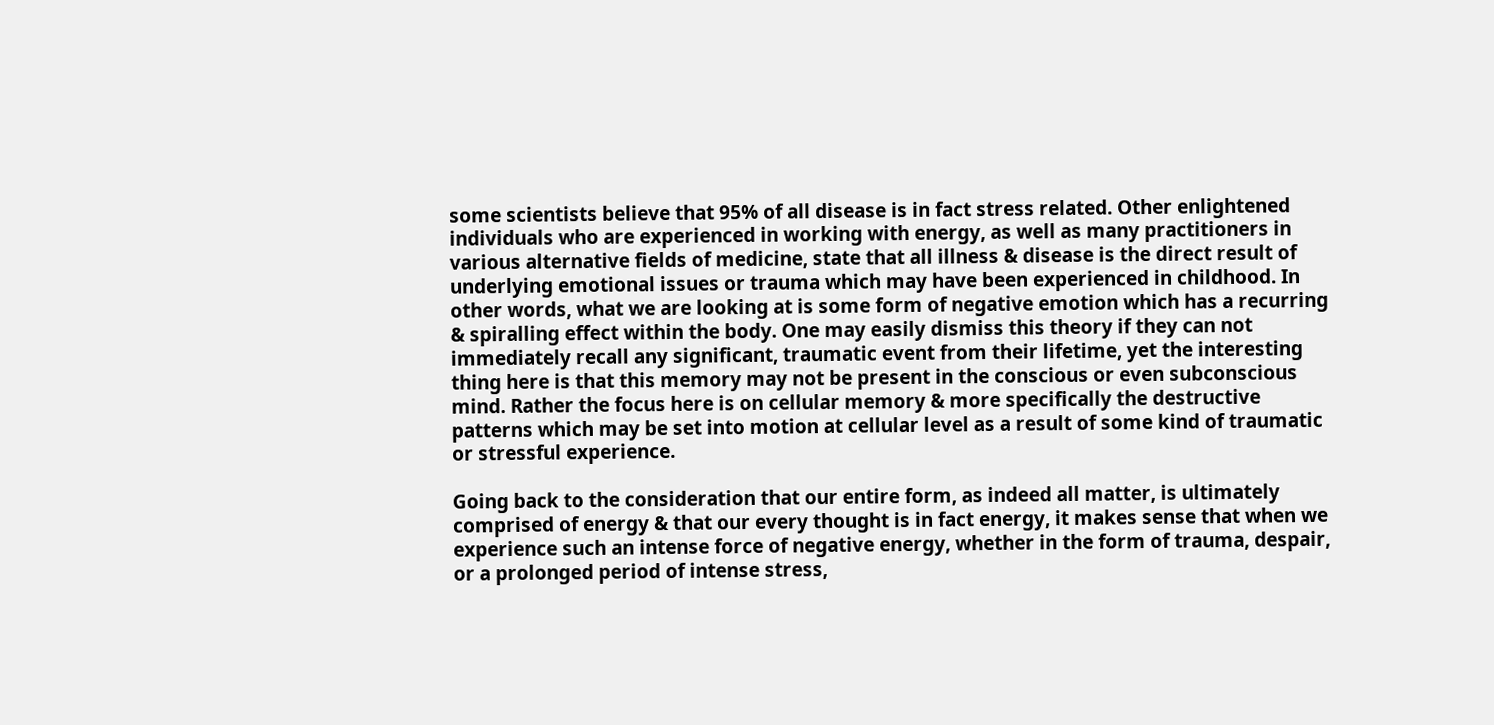some scientists believe that 95% of all disease is in fact stress related. Other enlightened individuals who are experienced in working with energy, as well as many practitioners in various alternative fields of medicine, state that all illness & disease is the direct result of underlying emotional issues or trauma which may have been experienced in childhood. In other words, what we are looking at is some form of negative emotion which has a recurring & spiralling effect within the body. One may easily dismiss this theory if they can not immediately recall any significant, traumatic event from their lifetime, yet the interesting thing here is that this memory may not be present in the conscious or even subconscious mind. Rather the focus here is on cellular memory & more specifically the destructive patterns which may be set into motion at cellular level as a result of some kind of traumatic or stressful experience.

Going back to the consideration that our entire form, as indeed all matter, is ultimately comprised of energy & that our every thought is in fact energy, it makes sense that when we experience such an intense force of negative energy, whether in the form of trauma, despair, or a prolonged period of intense stress,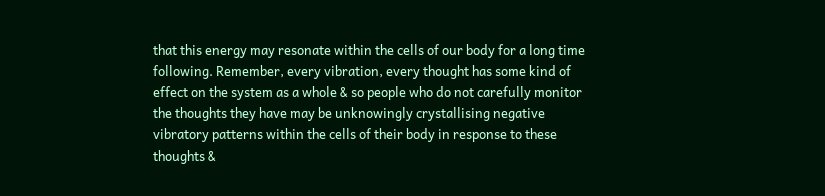that this energy may resonate within the cells of our body for a long time following. Remember, every vibration, every thought has some kind of effect on the system as a whole & so people who do not carefully monitor the thoughts they have may be unknowingly crystallising negative vibratory patterns within the cells of their body in response to these thoughts &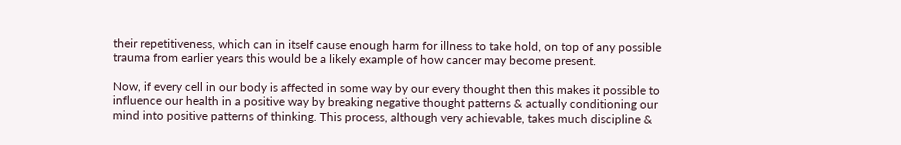their repetitiveness, which can in itself cause enough harm for illness to take hold, on top of any possible trauma from earlier years this would be a likely example of how cancer may become present.

Now, if every cell in our body is affected in some way by our every thought then this makes it possible to influence our health in a positive way by breaking negative thought patterns & actually conditioning our mind into positive patterns of thinking. This process, although very achievable, takes much discipline &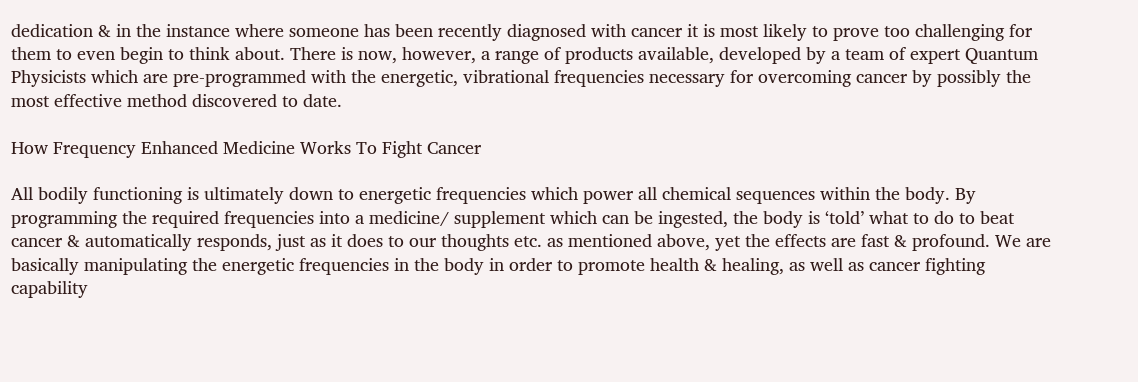dedication & in the instance where someone has been recently diagnosed with cancer it is most likely to prove too challenging for them to even begin to think about. There is now, however, a range of products available, developed by a team of expert Quantum Physicists which are pre-programmed with the energetic, vibrational frequencies necessary for overcoming cancer by possibly the most effective method discovered to date.

How Frequency Enhanced Medicine Works To Fight Cancer

All bodily functioning is ultimately down to energetic frequencies which power all chemical sequences within the body. By programming the required frequencies into a medicine/ supplement which can be ingested, the body is ‘told’ what to do to beat cancer & automatically responds, just as it does to our thoughts etc. as mentioned above, yet the effects are fast & profound. We are basically manipulating the energetic frequencies in the body in order to promote health & healing, as well as cancer fighting capability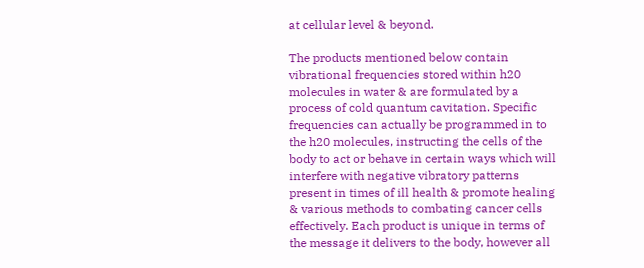at cellular level & beyond.

The products mentioned below contain vibrational frequencies stored within h20 molecules in water & are formulated by a process of cold quantum cavitation. Specific frequencies can actually be programmed in to the h20 molecules, instructing the cells of the body to act or behave in certain ways which will interfere with negative vibratory patterns present in times of ill health & promote healing & various methods to combating cancer cells effectively. Each product is unique in terms of the message it delivers to the body, however all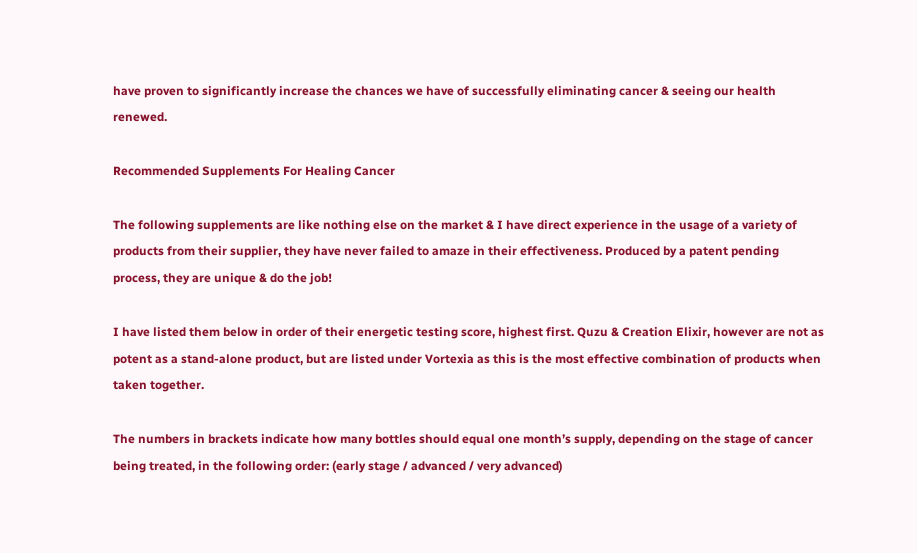have proven to significantly increase the chances we have of successfully eliminating cancer & seeing our health renewed.

Recommended Supplements For Healing Cancer

The following supplements are like nothing else on the market & I have direct experience in the usage of a variety of products from their supplier, they have never failed to amaze in their effectiveness. Produced by a patent pending process, they are unique & do the job!

I have listed them below in order of their energetic testing score, highest first. Quzu & Creation Elixir, however are not as potent as a stand-alone product, but are listed under Vortexia as this is the most effective combination of products when taken together.

The numbers in brackets indicate how many bottles should equal one month’s supply, depending on the stage of cancer being treated, in the following order: (early stage / advanced / very advanced)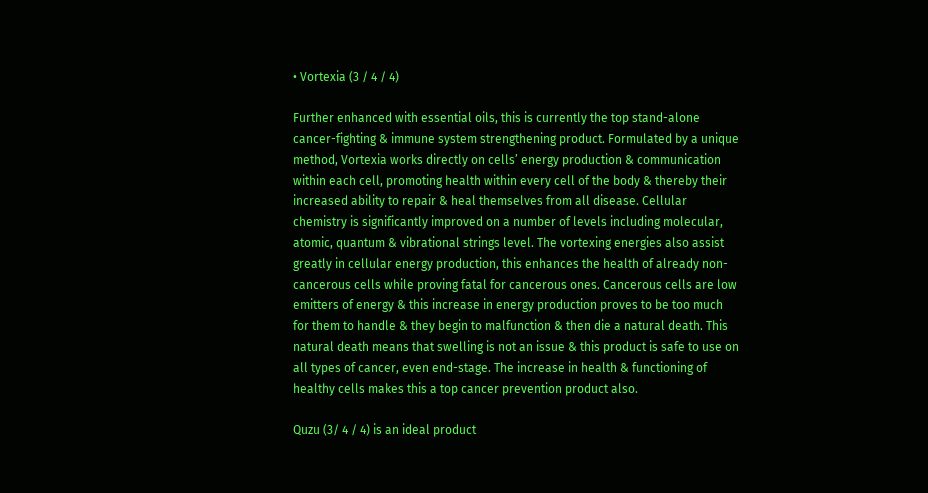• Vortexia (3 / 4 / 4)

Further enhanced with essential oils, this is currently the top stand-alone cancer-fighting & immune system strengthening product. Formulated by a unique method, Vortexia works directly on cells’ energy production & communication within each cell, promoting health within every cell of the body & thereby their increased ability to repair & heal themselves from all disease. Cellular chemistry is significantly improved on a number of levels including molecular, atomic, quantum & vibrational strings level. The vortexing energies also assist greatly in cellular energy production, this enhances the health of already non-cancerous cells while proving fatal for cancerous ones. Cancerous cells are low emitters of energy & this increase in energy production proves to be too much for them to handle & they begin to malfunction & then die a natural death. This natural death means that swelling is not an issue & this product is safe to use on all types of cancer, even end-stage. The increase in health & functioning of healthy cells makes this a top cancer prevention product also.

Quzu (3/ 4 / 4) is an ideal product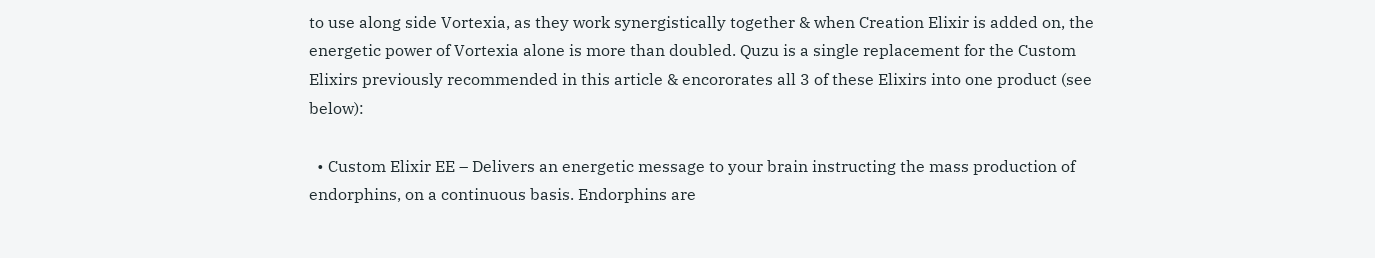to use along side Vortexia, as they work synergistically together & when Creation Elixir is added on, the energetic power of Vortexia alone is more than doubled. Quzu is a single replacement for the Custom Elixirs previously recommended in this article & encororates all 3 of these Elixirs into one product (see below):

  • Custom Elixir EE – Delivers an energetic message to your brain instructing the mass production of endorphins, on a continuous basis. Endorphins are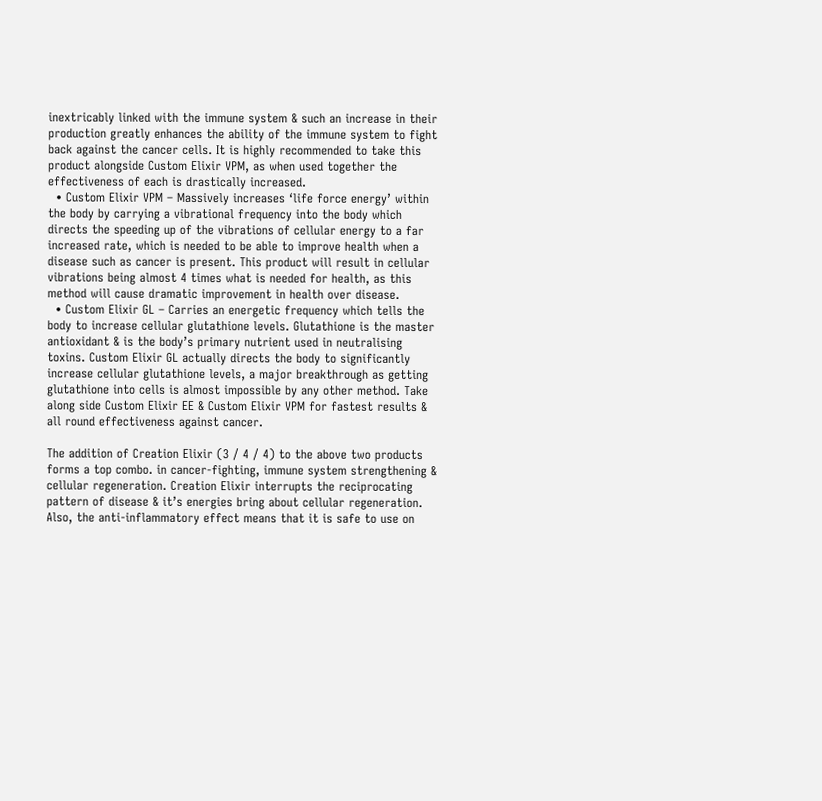inextricably linked with the immune system & such an increase in their production greatly enhances the ability of the immune system to fight back against the cancer cells. It is highly recommended to take this product alongside Custom Elixir VPM, as when used together the effectiveness of each is drastically increased.
  • Custom Elixir VPM – Massively increases ‘life force energy’ within the body by carrying a vibrational frequency into the body which directs the speeding up of the vibrations of cellular energy to a far increased rate, which is needed to be able to improve health when a disease such as cancer is present. This product will result in cellular vibrations being almost 4 times what is needed for health, as this method will cause dramatic improvement in health over disease.
  • Custom Elixir GL – Carries an energetic frequency which tells the body to increase cellular glutathione levels. Glutathione is the master antioxidant & is the body’s primary nutrient used in neutralising toxins. Custom Elixir GL actually directs the body to significantly increase cellular glutathione levels, a major breakthrough as getting glutathione into cells is almost impossible by any other method. Take along side Custom Elixir EE & Custom Elixir VPM for fastest results & all round effectiveness against cancer.

The addition of Creation Elixir (3 / 4 / 4) to the above two products forms a top combo. in cancer-fighting, immune system strengthening & cellular regeneration. Creation Elixir interrupts the reciprocating pattern of disease & it’s energies bring about cellular regeneration. Also, the anti-inflammatory effect means that it is safe to use on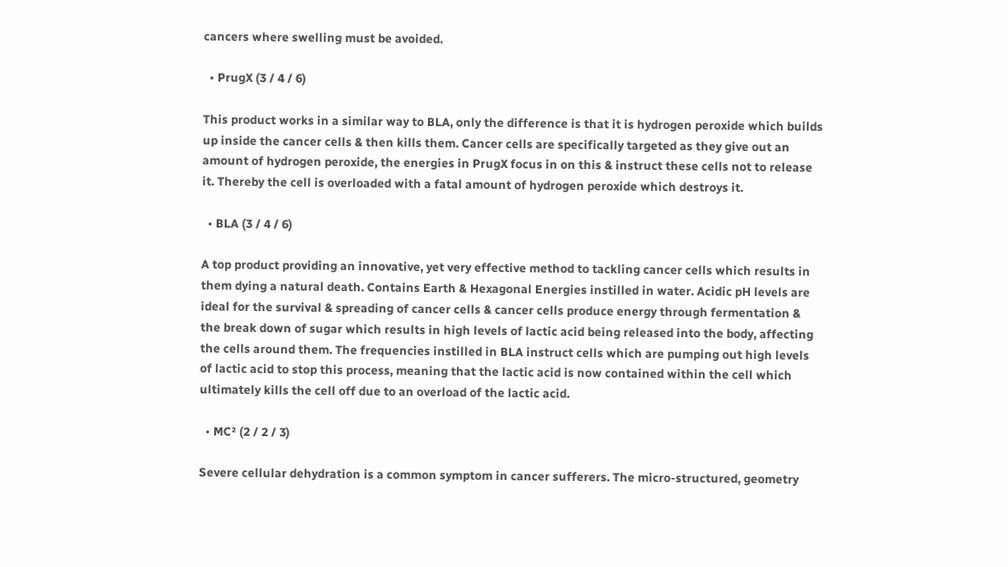cancers where swelling must be avoided.

  • PrugX (3 / 4 / 6)

This product works in a similar way to BLA, only the difference is that it is hydrogen peroxide which builds up inside the cancer cells & then kills them. Cancer cells are specifically targeted as they give out an amount of hydrogen peroxide, the energies in PrugX focus in on this & instruct these cells not to release it. Thereby the cell is overloaded with a fatal amount of hydrogen peroxide which destroys it.

  • BLA (3 / 4 / 6)

A top product providing an innovative, yet very effective method to tackling cancer cells which results in them dying a natural death. Contains Earth & Hexagonal Energies instilled in water. Acidic pH levels are ideal for the survival & spreading of cancer cells & cancer cells produce energy through fermentation & the break down of sugar which results in high levels of lactic acid being released into the body, affecting the cells around them. The frequencies instilled in BLA instruct cells which are pumping out high levels of lactic acid to stop this process, meaning that the lactic acid is now contained within the cell which ultimately kills the cell off due to an overload of the lactic acid.

  • MC² (2 / 2 / 3)

Severe cellular dehydration is a common symptom in cancer sufferers. The micro-structured, geometry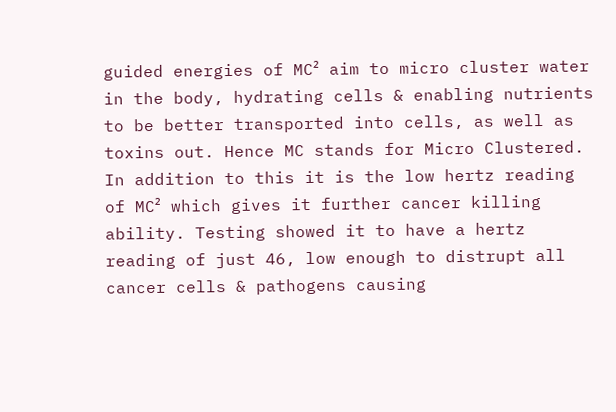guided energies of MC² aim to micro cluster water in the body, hydrating cells & enabling nutrients to be better transported into cells, as well as toxins out. Hence MC stands for Micro Clustered. In addition to this it is the low hertz reading of MC² which gives it further cancer killing ability. Testing showed it to have a hertz reading of just 46, low enough to distrupt all cancer cells & pathogens causing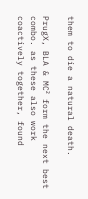them to die a natural death.

PrugX, BLA & MC² form the next best combo. as these also work coactively together, found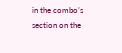in the combo’s section on the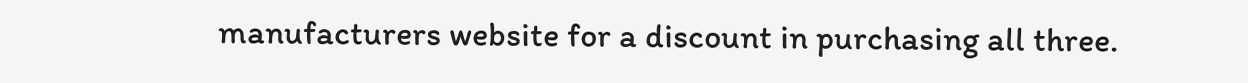manufacturers website for a discount in purchasing all three.